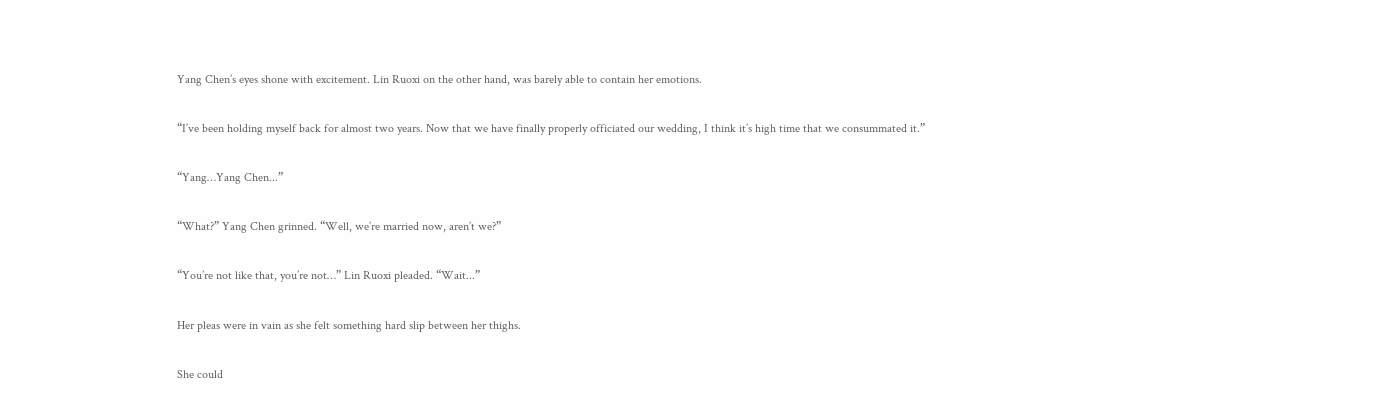Yang Chen’s eyes shone with excitement. Lin Ruoxi on the other hand, was barely able to contain her emotions.

“I’ve been holding myself back for almost two years. Now that we have finally properly officiated our wedding, I think it’s high time that we consummated it.”

“Yang…Yang Chen...”

“What?” Yang Chen grinned. “Well, we’re married now, aren’t we?”

“You’re not like that, you’re not…” Lin Ruoxi pleaded. “Wait...”

Her pleas were in vain as she felt something hard slip between her thighs.

She could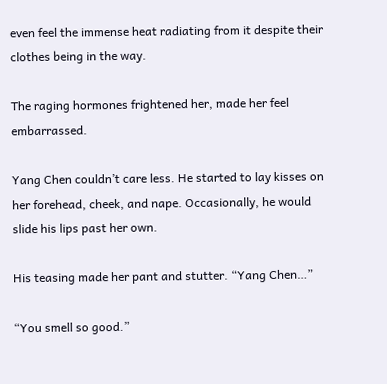even feel the immense heat radiating from it despite their clothes being in the way.

The raging hormones frightened her, made her feel embarrassed.

Yang Chen couldn’t care less. He started to lay kisses on her forehead, cheek, and nape. Occasionally, he would slide his lips past her own.

His teasing made her pant and stutter. “Yang Chen…”

“You smell so good.”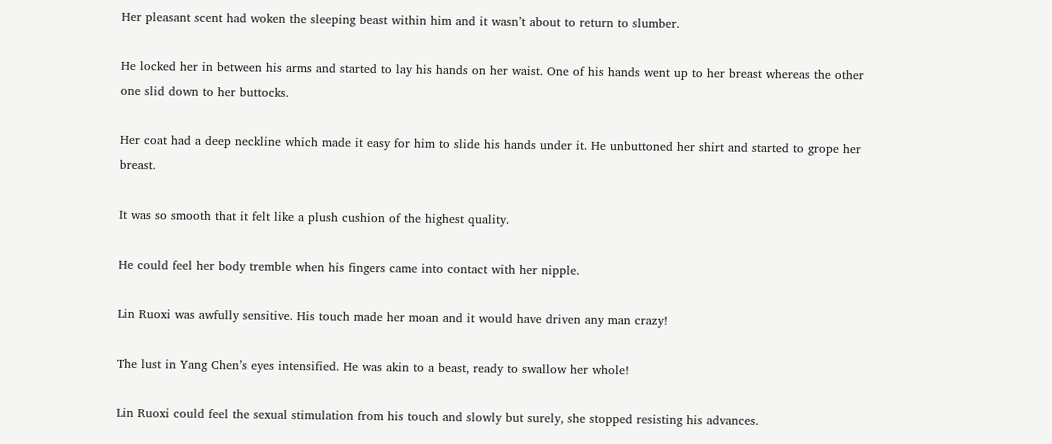Her pleasant scent had woken the sleeping beast within him and it wasn’t about to return to slumber.

He locked her in between his arms and started to lay his hands on her waist. One of his hands went up to her breast whereas the other one slid down to her buttocks.

Her coat had a deep neckline which made it easy for him to slide his hands under it. He unbuttoned her shirt and started to grope her breast.

It was so smooth that it felt like a plush cushion of the highest quality.

He could feel her body tremble when his fingers came into contact with her nipple.

Lin Ruoxi was awfully sensitive. His touch made her moan and it would have driven any man crazy!

The lust in Yang Chen’s eyes intensified. He was akin to a beast, ready to swallow her whole!

Lin Ruoxi could feel the sexual stimulation from his touch and slowly but surely, she stopped resisting his advances.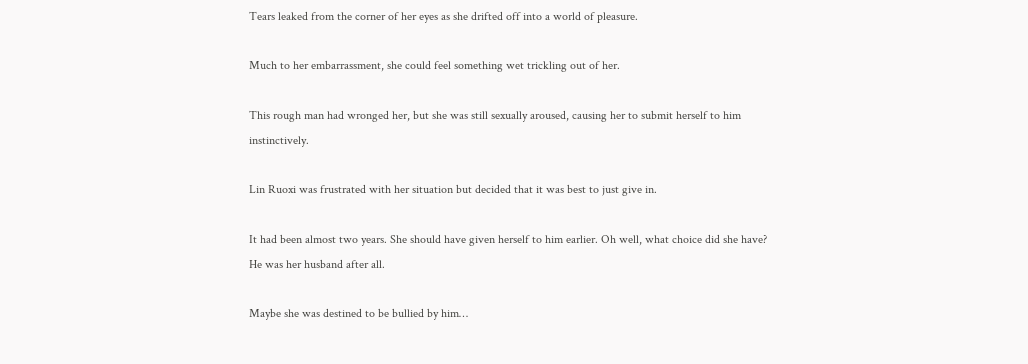Tears leaked from the corner of her eyes as she drifted off into a world of pleasure.

Much to her embarrassment, she could feel something wet trickling out of her.

This rough man had wronged her, but she was still sexually aroused, causing her to submit herself to him instinctively.

Lin Ruoxi was frustrated with her situation but decided that it was best to just give in.

It had been almost two years. She should have given herself to him earlier. Oh well, what choice did she have? He was her husband after all.

Maybe she was destined to be bullied by him…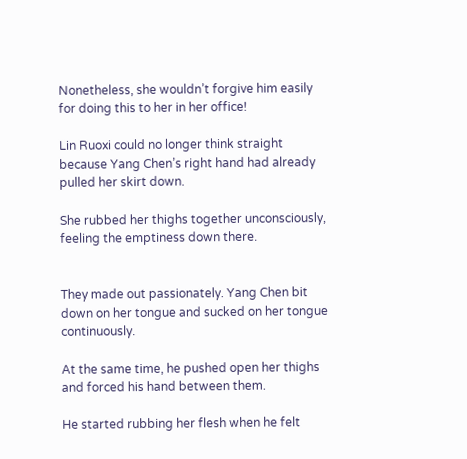Nonetheless, she wouldn’t forgive him easily for doing this to her in her office!

Lin Ruoxi could no longer think straight because Yang Chen’s right hand had already pulled her skirt down.

She rubbed her thighs together unconsciously, feeling the emptiness down there.


They made out passionately. Yang Chen bit down on her tongue and sucked on her tongue continuously.

At the same time, he pushed open her thighs and forced his hand between them.

He started rubbing her flesh when he felt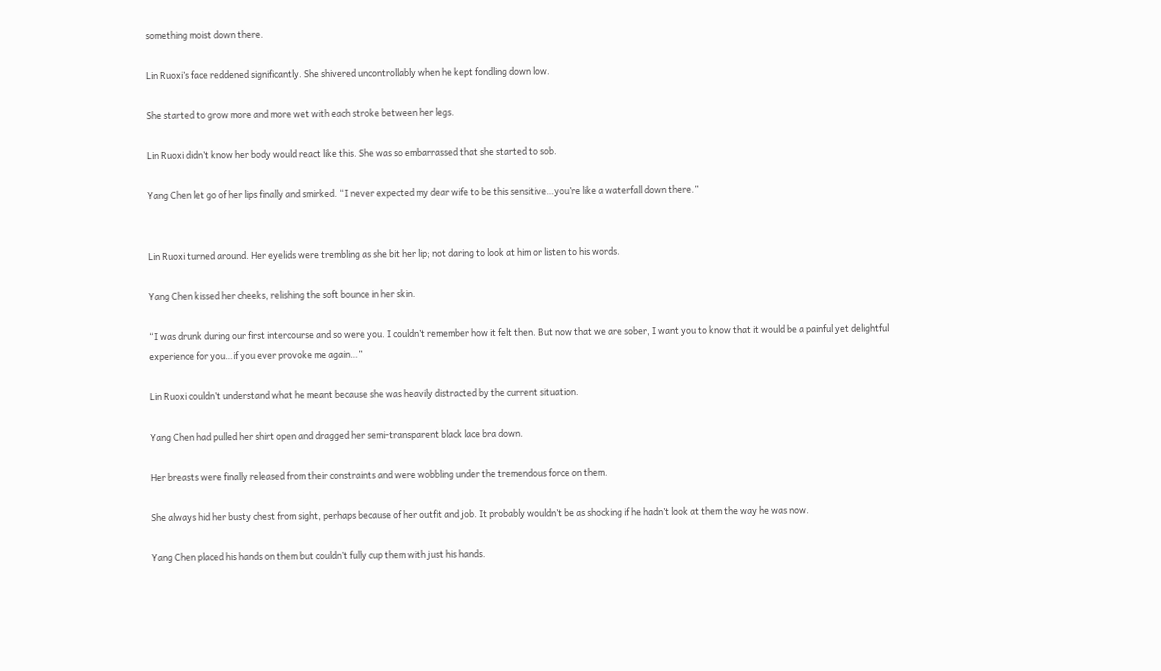something moist down there.

Lin Ruoxi’s face reddened significantly. She shivered uncontrollably when he kept fondling down low.

She started to grow more and more wet with each stroke between her legs.

Lin Ruoxi didn’t know her body would react like this. She was so embarrassed that she started to sob.

Yang Chen let go of her lips finally and smirked. “I never expected my dear wife to be this sensitive…you’re like a waterfall down there.”


Lin Ruoxi turned around. Her eyelids were trembling as she bit her lip; not daring to look at him or listen to his words.

Yang Chen kissed her cheeks, relishing the soft bounce in her skin.

“I was drunk during our first intercourse and so were you. I couldn’t remember how it felt then. But now that we are sober, I want you to know that it would be a painful yet delightful experience for you…if you ever provoke me again…”

Lin Ruoxi couldn’t understand what he meant because she was heavily distracted by the current situation.

Yang Chen had pulled her shirt open and dragged her semi-transparent black lace bra down.

Her breasts were finally released from their constraints and were wobbling under the tremendous force on them.

She always hid her busty chest from sight, perhaps because of her outfit and job. It probably wouldn’t be as shocking if he hadn’t look at them the way he was now.

Yang Chen placed his hands on them but couldn’t fully cup them with just his hands.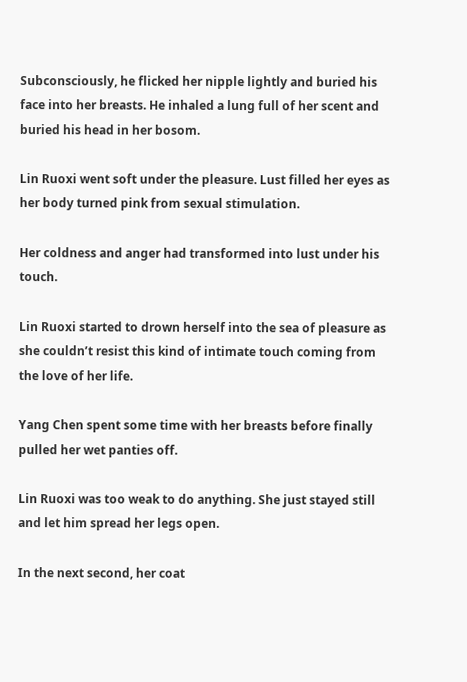Subconsciously, he flicked her nipple lightly and buried his face into her breasts. He inhaled a lung full of her scent and buried his head in her bosom.

Lin Ruoxi went soft under the pleasure. Lust filled her eyes as her body turned pink from sexual stimulation.

Her coldness and anger had transformed into lust under his touch.

Lin Ruoxi started to drown herself into the sea of pleasure as she couldn’t resist this kind of intimate touch coming from the love of her life.

Yang Chen spent some time with her breasts before finally pulled her wet panties off.

Lin Ruoxi was too weak to do anything. She just stayed still and let him spread her legs open.

In the next second, her coat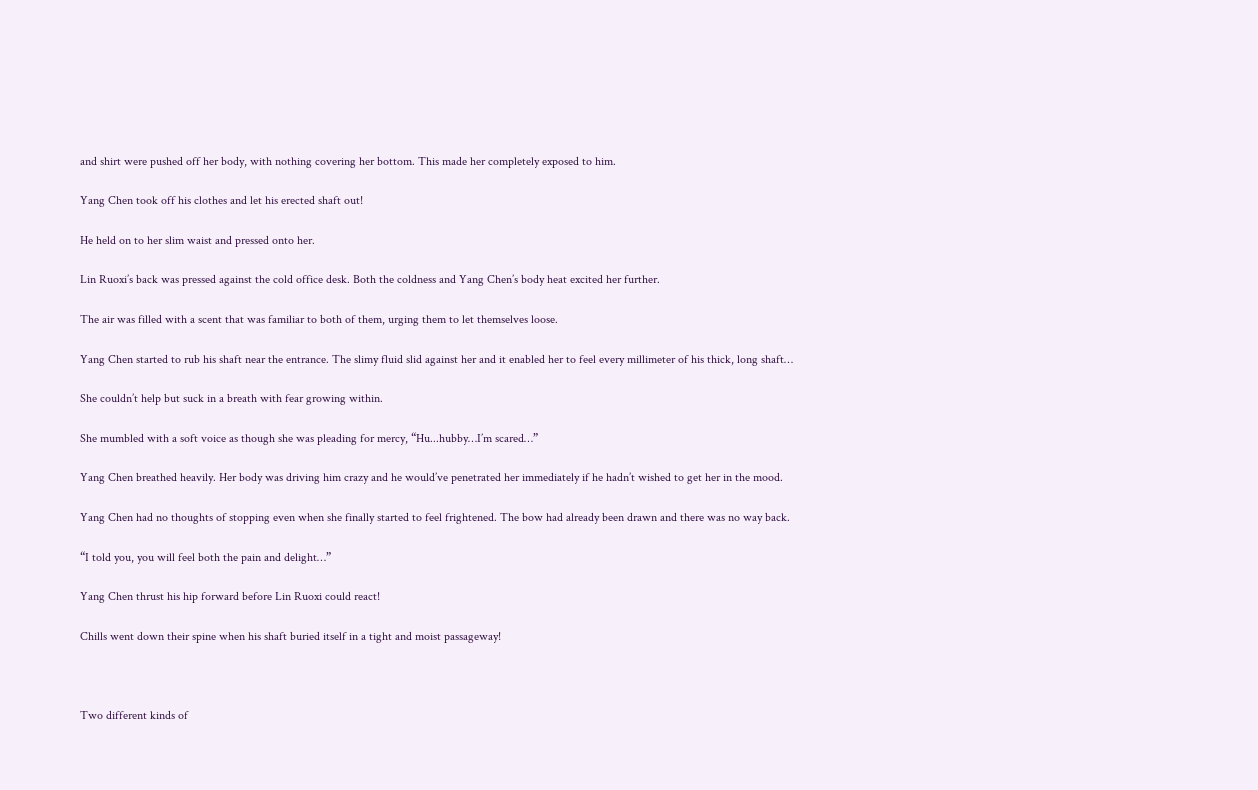and shirt were pushed off her body, with nothing covering her bottom. This made her completely exposed to him.

Yang Chen took off his clothes and let his erected shaft out!

He held on to her slim waist and pressed onto her.

Lin Ruoxi’s back was pressed against the cold office desk. Both the coldness and Yang Chen’s body heat excited her further.

The air was filled with a scent that was familiar to both of them, urging them to let themselves loose.

Yang Chen started to rub his shaft near the entrance. The slimy fluid slid against her and it enabled her to feel every millimeter of his thick, long shaft…

She couldn’t help but suck in a breath with fear growing within.

She mumbled with a soft voice as though she was pleading for mercy, “Hu...hubby…I’m scared…”

Yang Chen breathed heavily. Her body was driving him crazy and he would’ve penetrated her immediately if he hadn’t wished to get her in the mood.

Yang Chen had no thoughts of stopping even when she finally started to feel frightened. The bow had already been drawn and there was no way back.

“I told you, you will feel both the pain and delight…”

Yang Chen thrust his hip forward before Lin Ruoxi could react!

Chills went down their spine when his shaft buried itself in a tight and moist passageway!



Two different kinds of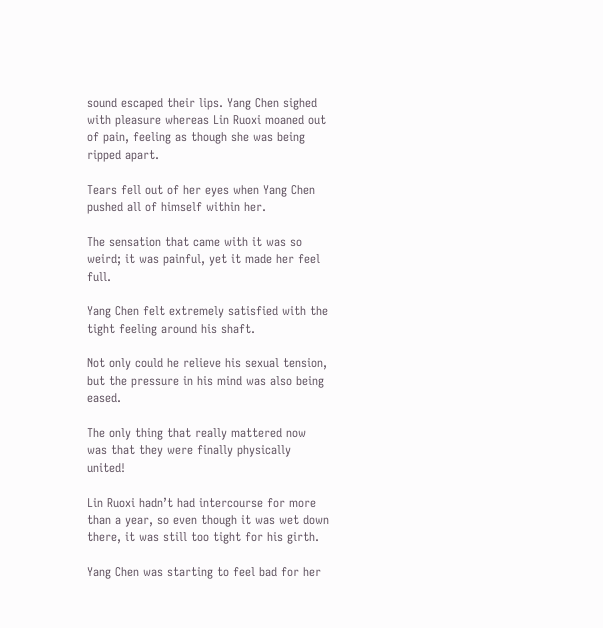sound escaped their lips. Yang Chen sighed with pleasure whereas Lin Ruoxi moaned out of pain, feeling as though she was being ripped apart.

Tears fell out of her eyes when Yang Chen pushed all of himself within her.

The sensation that came with it was so weird; it was painful, yet it made her feel full.

Yang Chen felt extremely satisfied with the tight feeling around his shaft.

Not only could he relieve his sexual tension, but the pressure in his mind was also being eased.

The only thing that really mattered now was that they were finally physically united!

Lin Ruoxi hadn’t had intercourse for more than a year, so even though it was wet down there, it was still too tight for his girth.

Yang Chen was starting to feel bad for her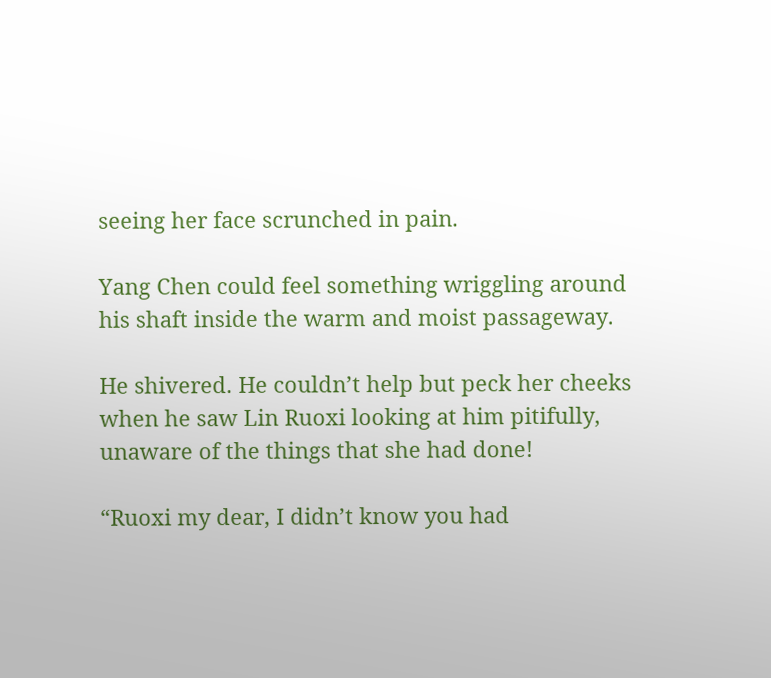seeing her face scrunched in pain.

Yang Chen could feel something wriggling around his shaft inside the warm and moist passageway.

He shivered. He couldn’t help but peck her cheeks when he saw Lin Ruoxi looking at him pitifully, unaware of the things that she had done!

“Ruoxi my dear, I didn’t know you had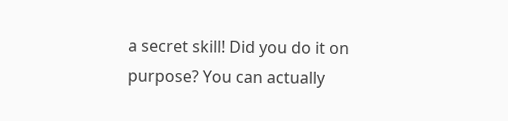a secret skill! Did you do it on purpose? You can actually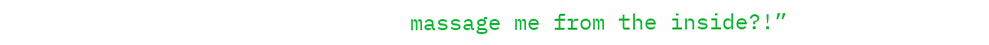massage me from the inside?!”